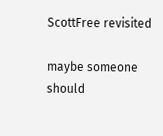ScottFree revisited

maybe someone should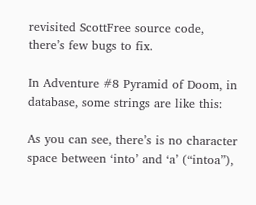revisited ScottFree source code, there’s few bugs to fix.

In Adventure #8 Pyramid of Doom, in database, some strings are like this:

As you can see, there’s is no character space between ‘into’ and ‘a’ (“intoa”),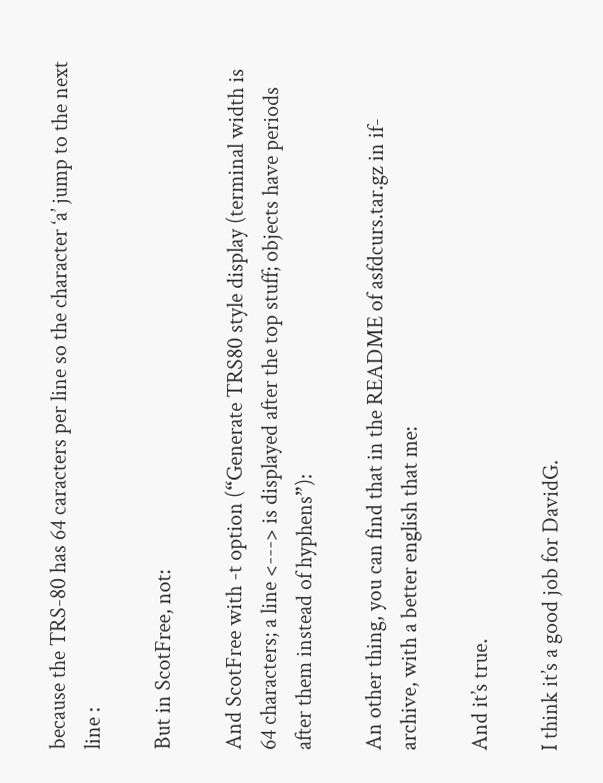because the TRS-80 has 64 caracters per line so the character ‘a’ jump to the next line :

But in ScotFree, not:

And ScotFree with -t option (“Generate TRS80 style display (terminal width is 64 characters; a line <---> is displayed after the top stuff; objects have periods after them instead of hyphens”):

An other thing, you can find that in the README of asfdcurs.tar.gz in if-archive, with a better english that me:

And it’s true.

I think it’s a good job for DavidG.